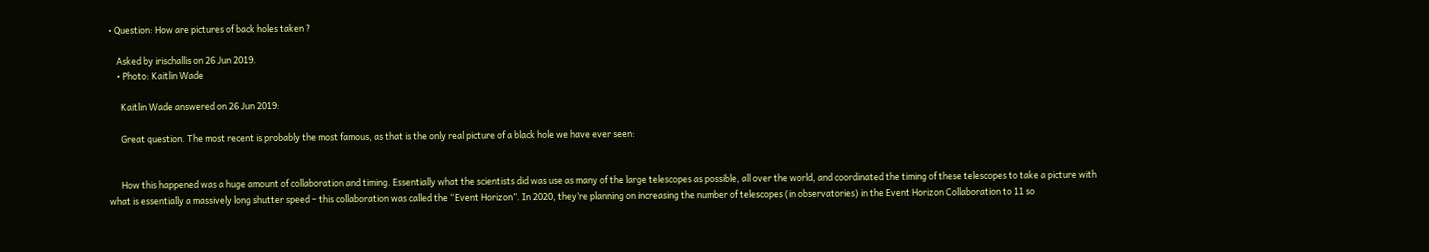• Question: How are pictures of back holes taken ?

    Asked by irischallis on 26 Jun 2019.
    • Photo: Kaitlin Wade

      Kaitlin Wade answered on 26 Jun 2019:

      Great question. The most recent is probably the most famous, as that is the only real picture of a black hole we have ever seen:


      How this happened was a huge amount of collaboration and timing. Essentially what the scientists did was use as many of the large telescopes as possible, all over the world, and coordinated the timing of these telescopes to take a picture with what is essentially a massively long shutter speed – this collaboration was called the “Event Horizon”. In 2020, they’re planning on increasing the number of telescopes (in observatories) in the Event Horizon Collaboration to 11 so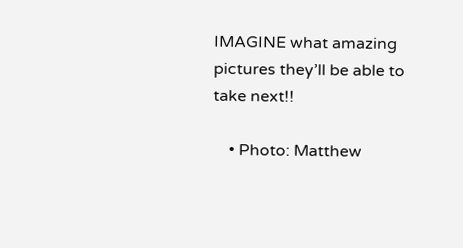IMAGINE what amazing pictures they’ll be able to take next!!

    • Photo: Matthew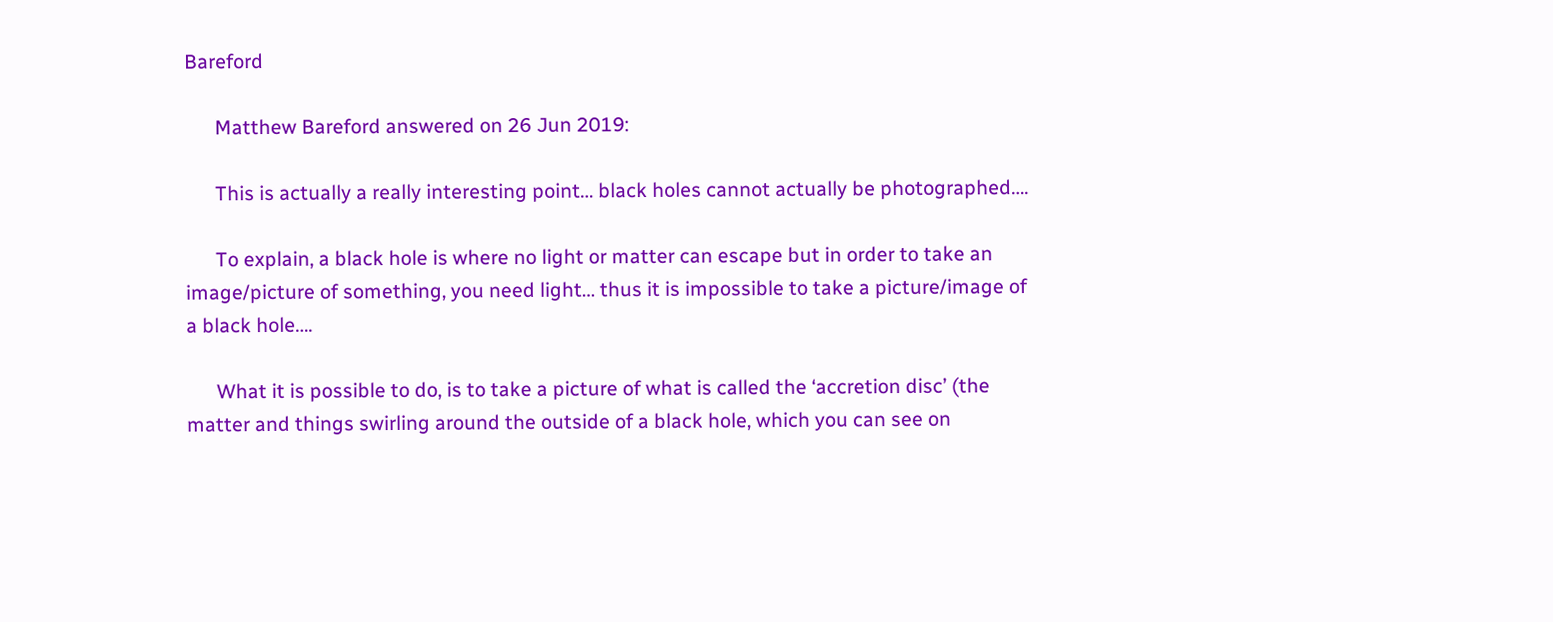Bareford

      Matthew Bareford answered on 26 Jun 2019:

      This is actually a really interesting point… black holes cannot actually be photographed….

      To explain, a black hole is where no light or matter can escape but in order to take an image/picture of something, you need light… thus it is impossible to take a picture/image of a black hole….

      What it is possible to do, is to take a picture of what is called the ‘accretion disc’ (the matter and things swirling around the outside of a black hole, which you can see on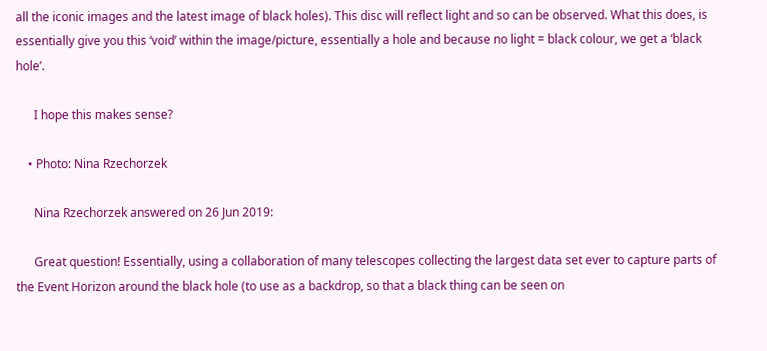all the iconic images and the latest image of black holes). This disc will reflect light and so can be observed. What this does, is essentially give you this ‘void’ within the image/picture, essentially a hole and because no light = black colour, we get a ‘black hole’.

      I hope this makes sense?

    • Photo: Nina Rzechorzek

      Nina Rzechorzek answered on 26 Jun 2019:

      Great question! Essentially, using a collaboration of many telescopes collecting the largest data set ever to capture parts of the Event Horizon around the black hole (to use as a backdrop, so that a black thing can be seen on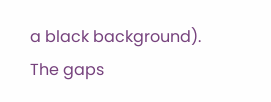a black background). The gaps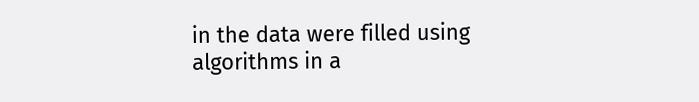in the data were filled using algorithms in a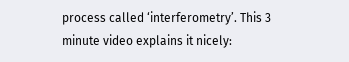process called ‘interferometry’. This 3 minute video explains it nicely: